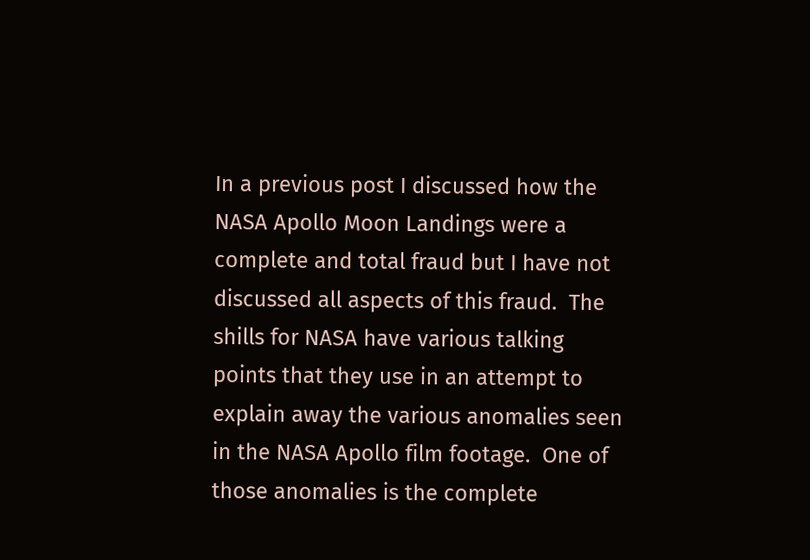In a previous post I discussed how the NASA Apollo Moon Landings were a complete and total fraud but I have not discussed all aspects of this fraud.  The shills for NASA have various talking points that they use in an attempt to explain away the various anomalies seen in the NASA Apollo film footage.  One of those anomalies is the complete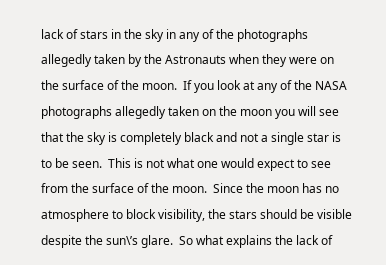lack of stars in the sky in any of the photographs allegedly taken by the Astronauts when they were on the surface of the moon.  If you look at any of the NASA photographs allegedly taken on the moon you will see that the sky is completely black and not a single star is to be seen.  This is not what one would expect to see from the surface of the moon.  Since the moon has no atmosphere to block visibility, the stars should be visible despite the sun\’s glare.  So what explains the lack of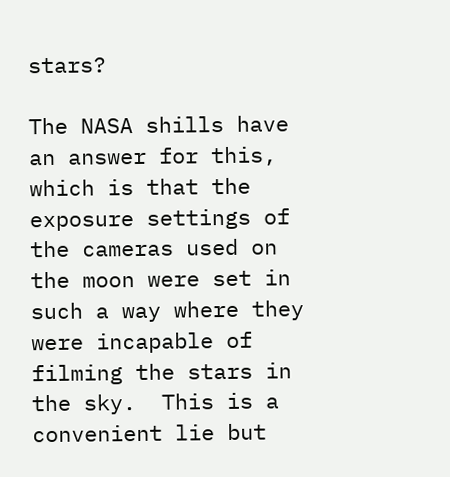stars?

The NASA shills have an answer for this, which is that the exposure settings of the cameras used on the moon were set in such a way where they were incapable of filming the stars in the sky.  This is a convenient lie but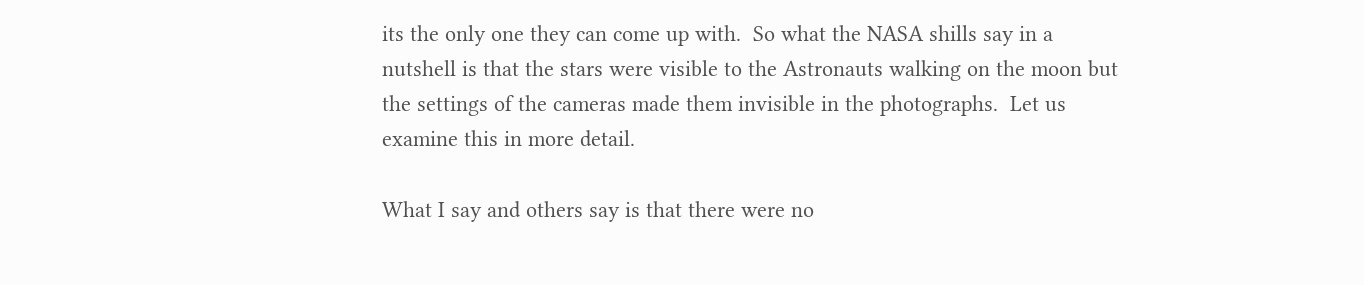its the only one they can come up with.  So what the NASA shills say in a nutshell is that the stars were visible to the Astronauts walking on the moon but the settings of the cameras made them invisible in the photographs.  Let us examine this in more detail.

What I say and others say is that there were no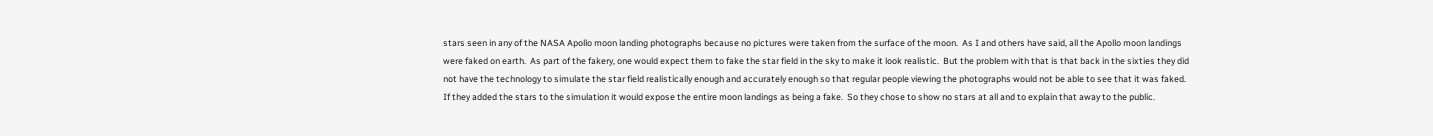stars seen in any of the NASA Apollo moon landing photographs because no pictures were taken from the surface of the moon.  As I and others have said, all the Apollo moon landings were faked on earth.  As part of the fakery, one would expect them to fake the star field in the sky to make it look realistic.  But the problem with that is that back in the sixties they did not have the technology to simulate the star field realistically enough and accurately enough so that regular people viewing the photographs would not be able to see that it was faked.  If they added the stars to the simulation it would expose the entire moon landings as being a fake.  So they chose to show no stars at all and to explain that away to the public.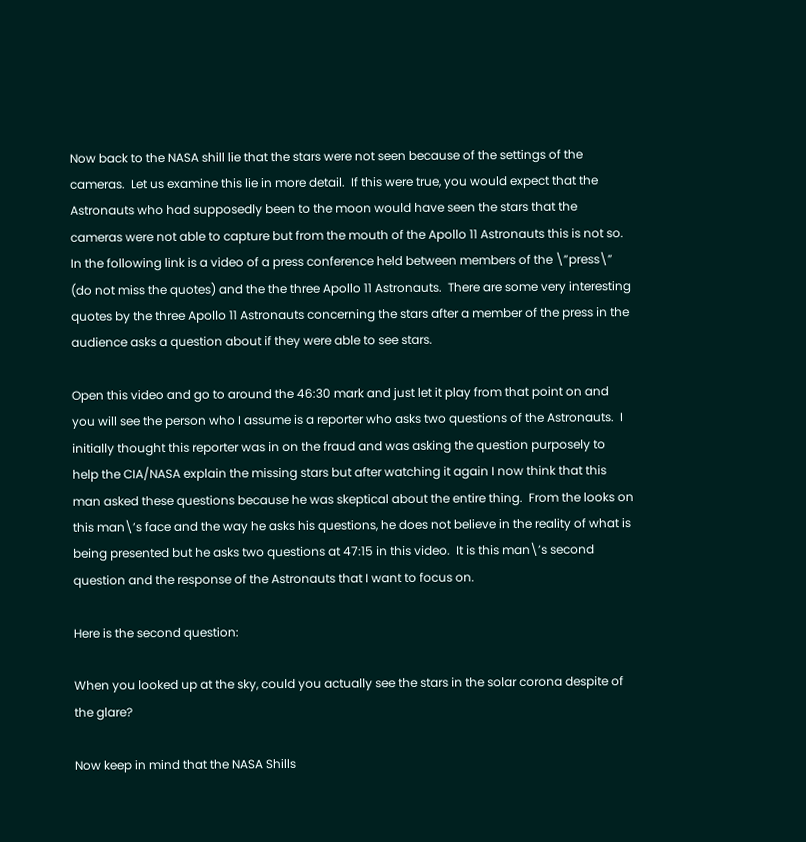Now back to the NASA shill lie that the stars were not seen because of the settings of the cameras.  Let us examine this lie in more detail.  If this were true, you would expect that the Astronauts who had supposedly been to the moon would have seen the stars that the cameras were not able to capture but from the mouth of the Apollo 11 Astronauts this is not so.  In the following link is a video of a press conference held between members of the \”press\” (do not miss the quotes) and the the three Apollo 11 Astronauts.  There are some very interesting quotes by the three Apollo 11 Astronauts concerning the stars after a member of the press in the audience asks a question about if they were able to see stars.

Open this video and go to around the 46:30 mark and just let it play from that point on and you will see the person who I assume is a reporter who asks two questions of the Astronauts.  I initially thought this reporter was in on the fraud and was asking the question purposely to help the CIA/NASA explain the missing stars but after watching it again I now think that this man asked these questions because he was skeptical about the entire thing.  From the looks on this man\’s face and the way he asks his questions, he does not believe in the reality of what is being presented but he asks two questions at 47:15 in this video.  It is this man\’s second question and the response of the Astronauts that I want to focus on.

Here is the second question:

When you looked up at the sky, could you actually see the stars in the solar corona despite of the glare?

Now keep in mind that the NASA Shills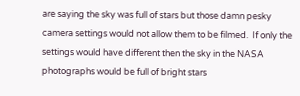are saying the sky was full of stars but those damn pesky camera settings would not allow them to be filmed.  If only the settings would have different then the sky in the NASA photographs would be full of bright stars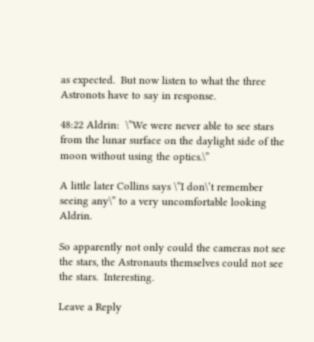as expected.  But now listen to what the three Astronots have to say in response.

48:22 Aldrin:  \”We were never able to see stars from the lunar surface on the daylight side of the moon without using the optics.\”

A little later Collins says \”I don\’t remember seeing any\” to a very uncomfortable looking Aldrin.

So apparently not only could the cameras not see the stars, the Astronauts themselves could not see the stars.  Interesting.

Leave a Reply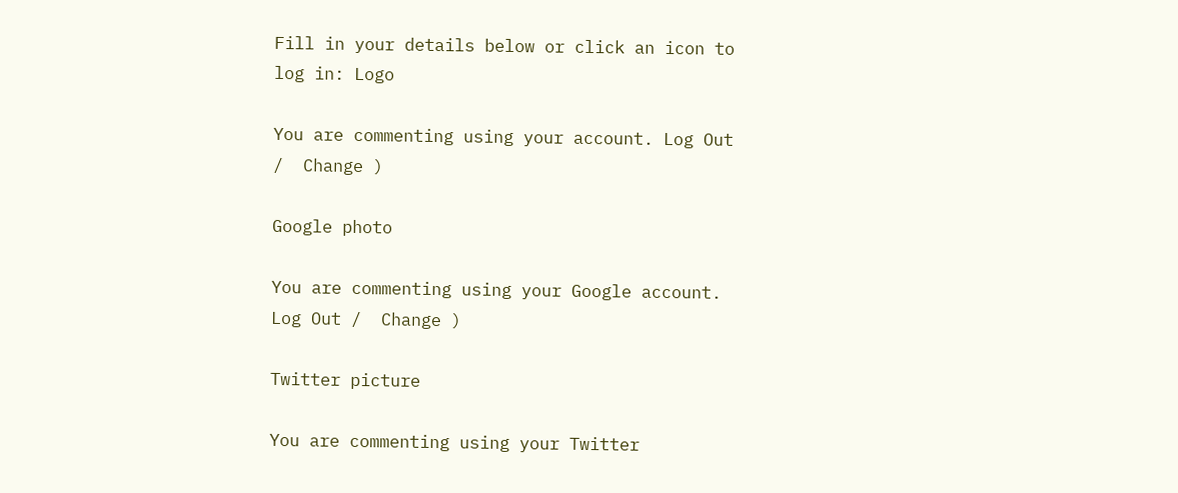Fill in your details below or click an icon to log in: Logo

You are commenting using your account. Log Out /  Change )

Google photo

You are commenting using your Google account. Log Out /  Change )

Twitter picture

You are commenting using your Twitter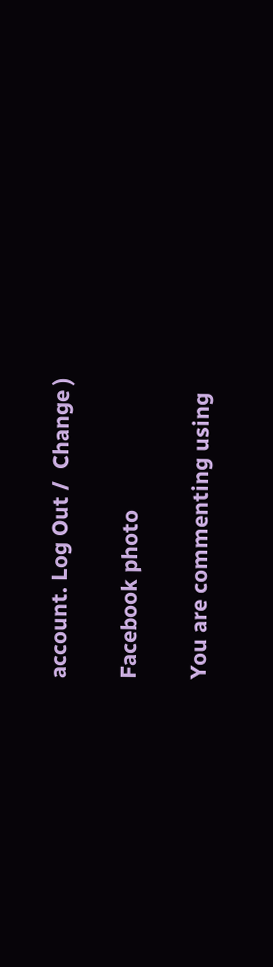account. Log Out /  Change )

Facebook photo

You are commenting using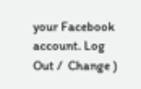your Facebook account. Log Out /  Change )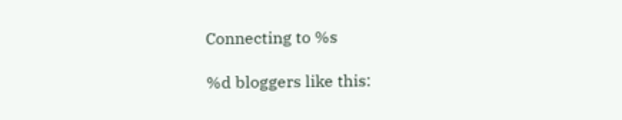Connecting to %s

%d bloggers like this: